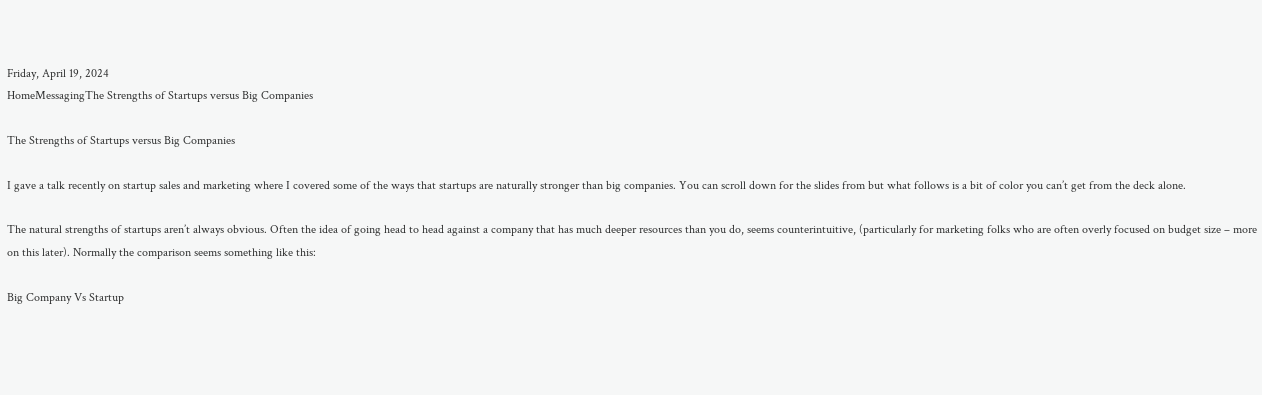Friday, April 19, 2024
HomeMessagingThe Strengths of Startups versus Big Companies

The Strengths of Startups versus Big Companies

I gave a talk recently on startup sales and marketing where I covered some of the ways that startups are naturally stronger than big companies. You can scroll down for the slides from but what follows is a bit of color you can’t get from the deck alone.

The natural strengths of startups aren’t always obvious. Often the idea of going head to head against a company that has much deeper resources than you do, seems counterintuitive, (particularly for marketing folks who are often overly focused on budget size – more on this later). Normally the comparison seems something like this:

Big Company Vs Startup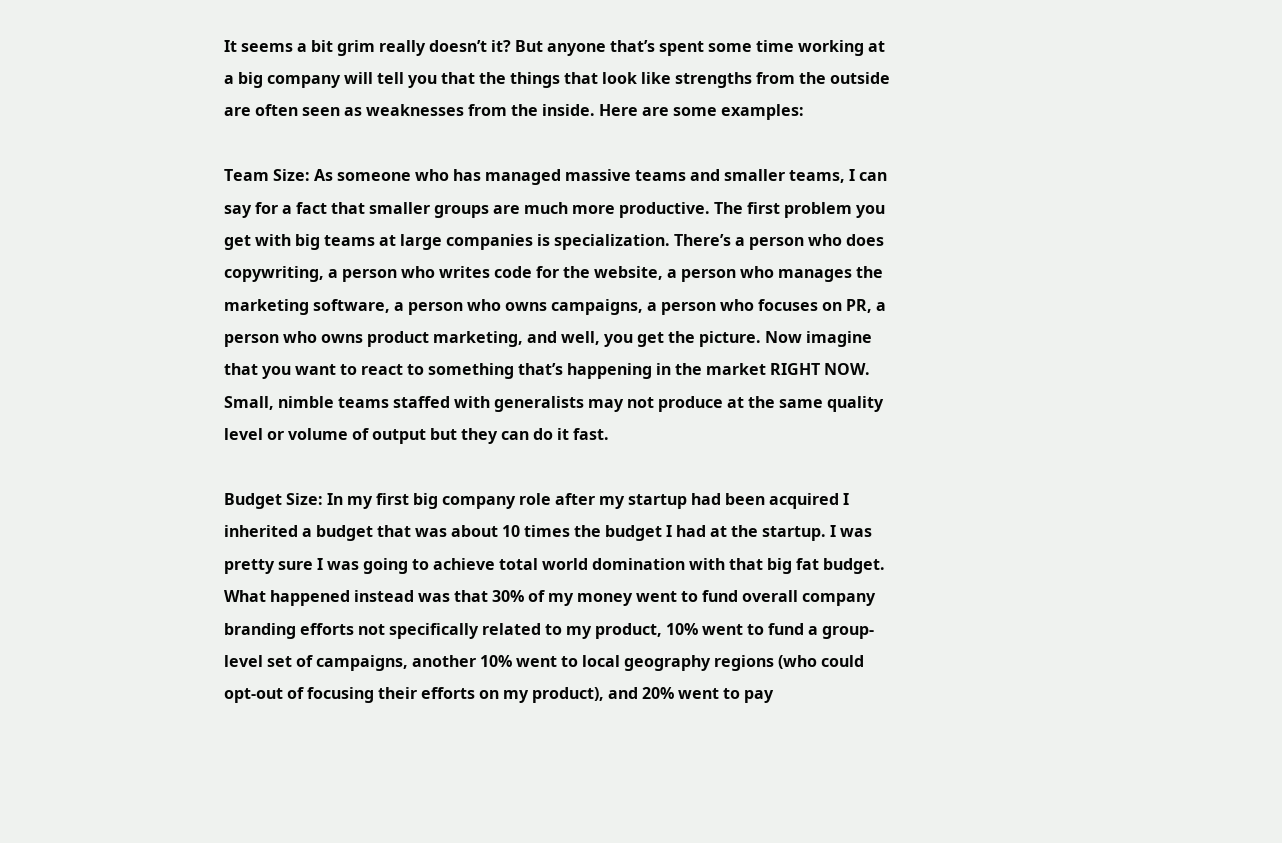It seems a bit grim really doesn’t it? But anyone that’s spent some time working at a big company will tell you that the things that look like strengths from the outside are often seen as weaknesses from the inside. Here are some examples:

Team Size: As someone who has managed massive teams and smaller teams, I can say for a fact that smaller groups are much more productive. The first problem you get with big teams at large companies is specialization. There’s a person who does copywriting, a person who writes code for the website, a person who manages the marketing software, a person who owns campaigns, a person who focuses on PR, a person who owns product marketing, and well, you get the picture. Now imagine that you want to react to something that’s happening in the market RIGHT NOW. Small, nimble teams staffed with generalists may not produce at the same quality level or volume of output but they can do it fast.

Budget Size: In my first big company role after my startup had been acquired I inherited a budget that was about 10 times the budget I had at the startup. I was pretty sure I was going to achieve total world domination with that big fat budget. What happened instead was that 30% of my money went to fund overall company branding efforts not specifically related to my product, 10% went to fund a group-level set of campaigns, another 10% went to local geography regions (who could opt-out of focusing their efforts on my product), and 20% went to pay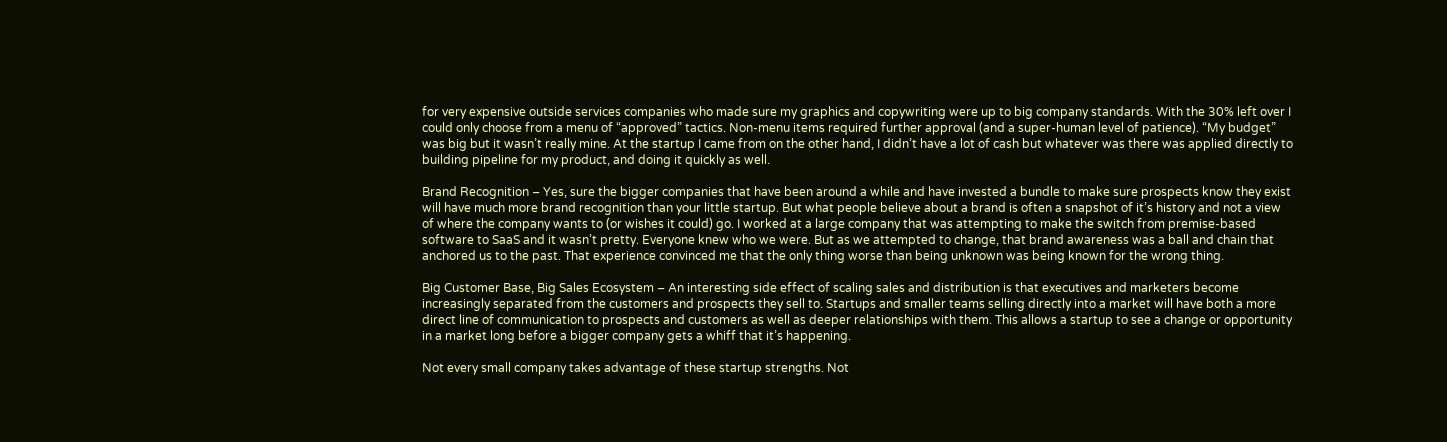for very expensive outside services companies who made sure my graphics and copywriting were up to big company standards. With the 30% left over I could only choose from a menu of “approved” tactics. Non-menu items required further approval (and a super-human level of patience). “My budget” was big but it wasn’t really mine. At the startup I came from on the other hand, I didn’t have a lot of cash but whatever was there was applied directly to building pipeline for my product, and doing it quickly as well.

Brand Recognition – Yes, sure the bigger companies that have been around a while and have invested a bundle to make sure prospects know they exist will have much more brand recognition than your little startup. But what people believe about a brand is often a snapshot of it’s history and not a view of where the company wants to (or wishes it could) go. I worked at a large company that was attempting to make the switch from premise-based software to SaaS and it wasn’t pretty. Everyone knew who we were. But as we attempted to change, that brand awareness was a ball and chain that anchored us to the past. That experience convinced me that the only thing worse than being unknown was being known for the wrong thing.

Big Customer Base, Big Sales Ecosystem – An interesting side effect of scaling sales and distribution is that executives and marketers become increasingly separated from the customers and prospects they sell to. Startups and smaller teams selling directly into a market will have both a more direct line of communication to prospects and customers as well as deeper relationships with them. This allows a startup to see a change or opportunity in a market long before a bigger company gets a whiff that it’s happening.

Not every small company takes advantage of these startup strengths. Not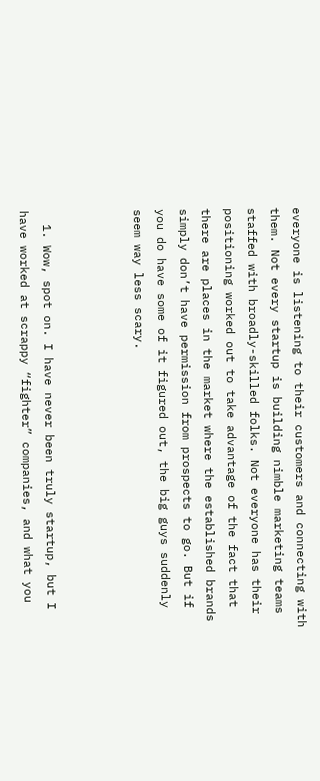everyone is listening to their customers and connecting with them. Not every startup is building nimble marketing teams staffed with broadly-skilled folks. Not everyone has their positioning worked out to take advantage of the fact that there are places in the market where the established brands simply don’t have permission from prospects to go. But if you do have some of it figured out, the big guys suddenly seem way less scary.



  1. Wow, spot on. I have never been truly startup, but I have worked at scrappy “fighter” companies, and what you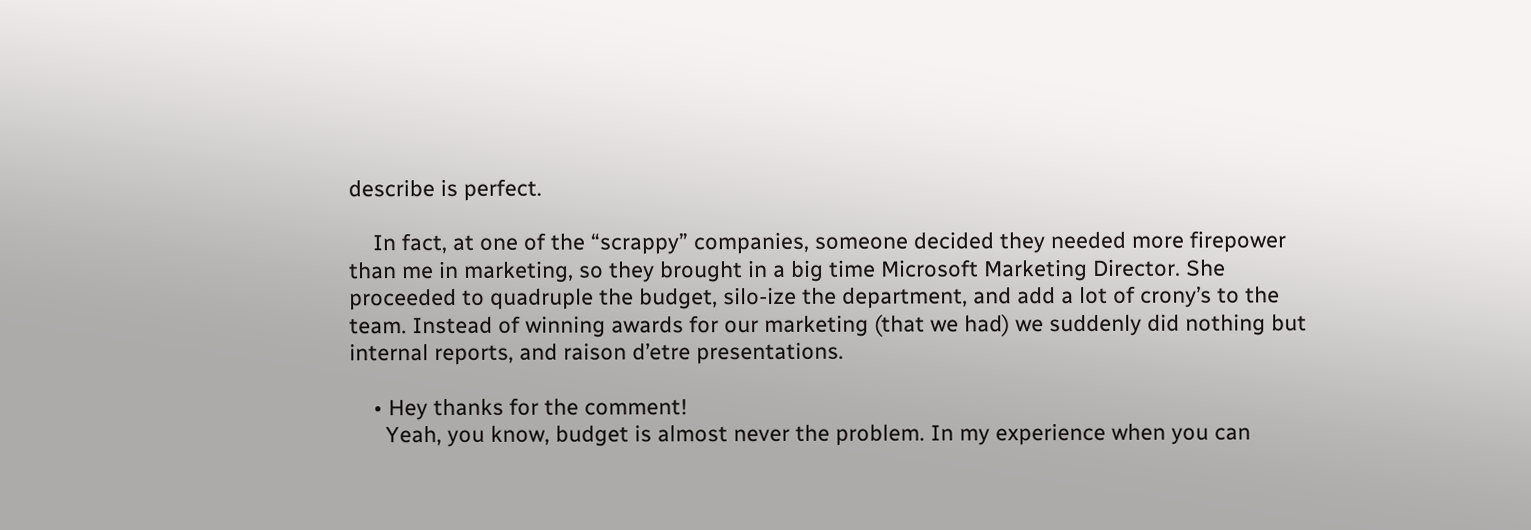describe is perfect.

    In fact, at one of the “scrappy” companies, someone decided they needed more firepower than me in marketing, so they brought in a big time Microsoft Marketing Director. She proceeded to quadruple the budget, silo-ize the department, and add a lot of crony’s to the team. Instead of winning awards for our marketing (that we had) we suddenly did nothing but internal reports, and raison d’etre presentations.

    • Hey thanks for the comment!
      Yeah, you know, budget is almost never the problem. In my experience when you can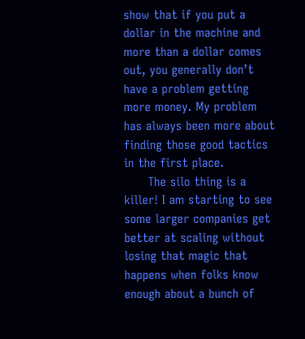show that if you put a dollar in the machine and more than a dollar comes out, you generally don’t have a problem getting more money. My problem has always been more about finding those good tactics in the first place.
      The silo thing is a killer! I am starting to see some larger companies get better at scaling without losing that magic that happens when folks know enough about a bunch of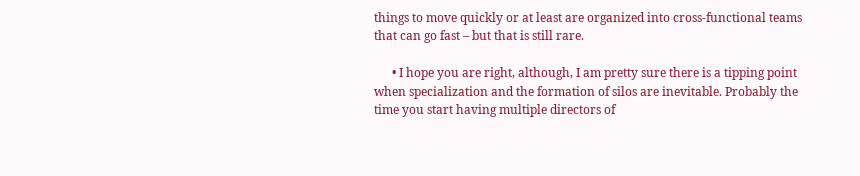things to move quickly or at least are organized into cross-functional teams that can go fast – but that is still rare.

      • I hope you are right, although, I am pretty sure there is a tipping point when specialization and the formation of silos are inevitable. Probably the time you start having multiple directors of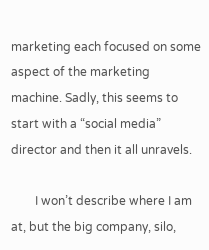marketing each focused on some aspect of the marketing machine. Sadly, this seems to start with a “social media” director and then it all unravels.

        I won’t describe where I am at, but the big company, silo,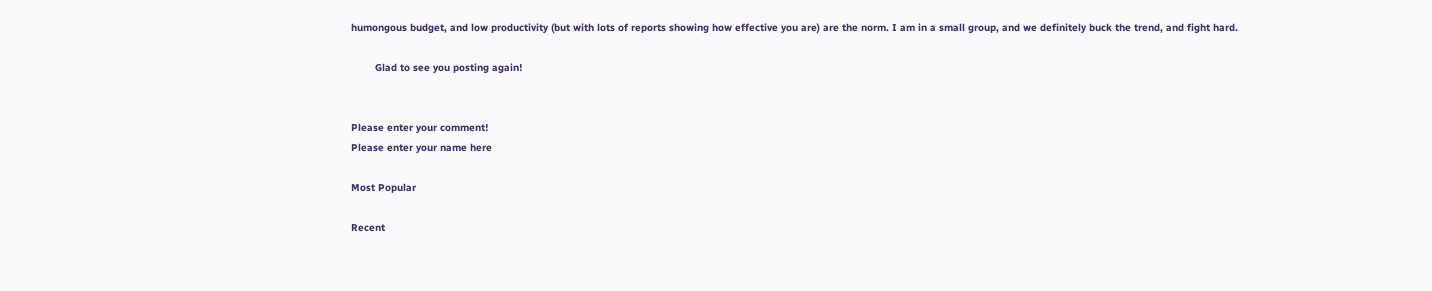humongous budget, and low productivity (but with lots of reports showing how effective you are) are the norm. I am in a small group, and we definitely buck the trend, and fight hard.

        Glad to see you posting again!


Please enter your comment!
Please enter your name here

Most Popular

Recent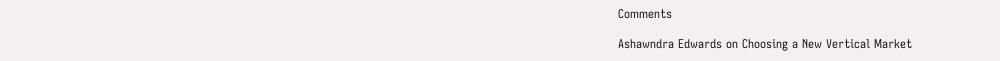Comments

Ashawndra Edwards on Choosing a New Vertical Market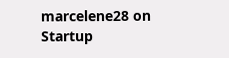marcelene28 on Startup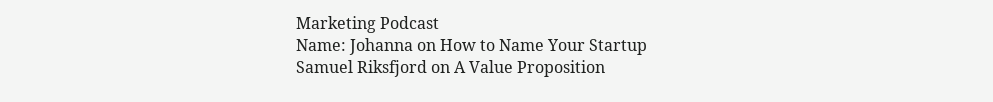Marketing Podcast
Name: Johanna on How to Name Your Startup
Samuel Riksfjord on A Value Proposition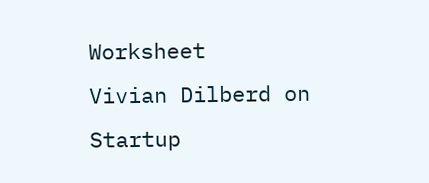Worksheet
Vivian Dilberd on Startup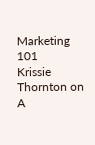Marketing 101
Krissie Thornton on A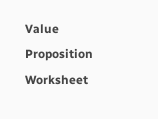Value Proposition Worksheet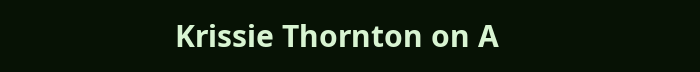Krissie Thornton on A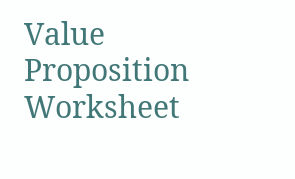Value Proposition Worksheet